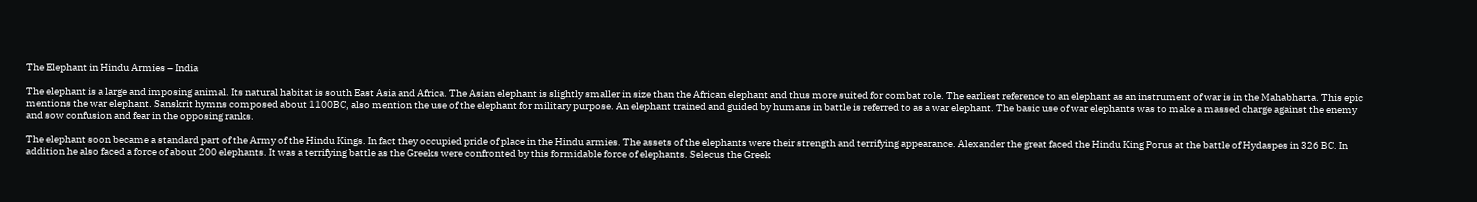The Elephant in Hindu Armies – India

The elephant is a large and imposing animal. Its natural habitat is south East Asia and Africa. The Asian elephant is slightly smaller in size than the African elephant and thus more suited for combat role. The earliest reference to an elephant as an instrument of war is in the Mahabharta. This epic mentions the war elephant. Sanskrit hymns composed about 1100BC, also mention the use of the elephant for military purpose. An elephant trained and guided by humans in battle is referred to as a war elephant. The basic use of war elephants was to make a massed charge against the enemy and sow confusion and fear in the opposing ranks.

The elephant soon became a standard part of the Army of the Hindu Kings. In fact they occupied pride of place in the Hindu armies. The assets of the elephants were their strength and terrifying appearance. Alexander the great faced the Hindu King Porus at the battle of Hydaspes in 326 BC. In addition he also faced a force of about 200 elephants. It was a terrifying battle as the Greeks were confronted by this formidable force of elephants. Selecus the Greek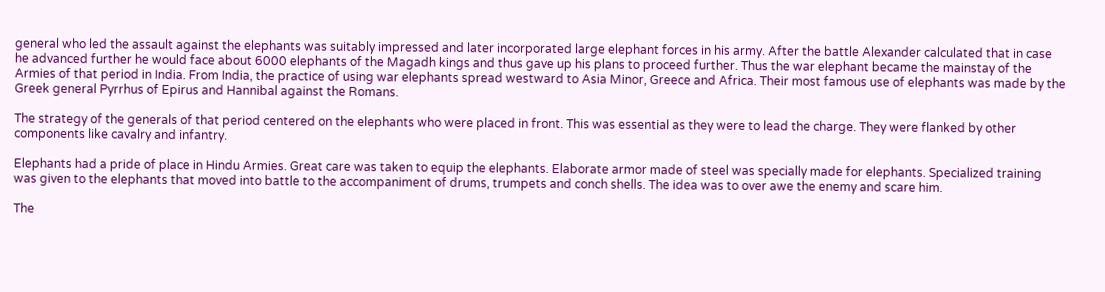general who led the assault against the elephants was suitably impressed and later incorporated large elephant forces in his army. After the battle Alexander calculated that in case he advanced further he would face about 6000 elephants of the Magadh kings and thus gave up his plans to proceed further. Thus the war elephant became the mainstay of the Armies of that period in India. From India, the practice of using war elephants spread westward to Asia Minor, Greece and Africa. Their most famous use of elephants was made by the Greek general Pyrrhus of Epirus and Hannibal against the Romans.

The strategy of the generals of that period centered on the elephants who were placed in front. This was essential as they were to lead the charge. They were flanked by other components like cavalry and infantry.

Elephants had a pride of place in Hindu Armies. Great care was taken to equip the elephants. Elaborate armor made of steel was specially made for elephants. Specialized training was given to the elephants that moved into battle to the accompaniment of drums, trumpets and conch shells. The idea was to over awe the enemy and scare him.

The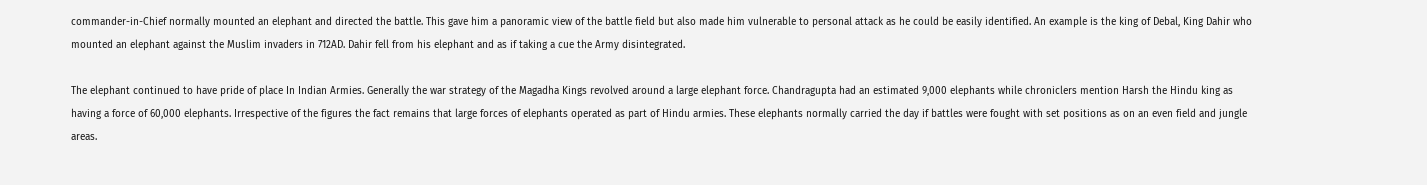commander-in-Chief normally mounted an elephant and directed the battle. This gave him a panoramic view of the battle field but also made him vulnerable to personal attack as he could be easily identified. An example is the king of Debal, King Dahir who mounted an elephant against the Muslim invaders in 712AD. Dahir fell from his elephant and as if taking a cue the Army disintegrated.

The elephant continued to have pride of place In Indian Armies. Generally the war strategy of the Magadha Kings revolved around a large elephant force. Chandragupta had an estimated 9,000 elephants while chroniclers mention Harsh the Hindu king as having a force of 60,000 elephants. Irrespective of the figures the fact remains that large forces of elephants operated as part of Hindu armies. These elephants normally carried the day if battles were fought with set positions as on an even field and jungle areas.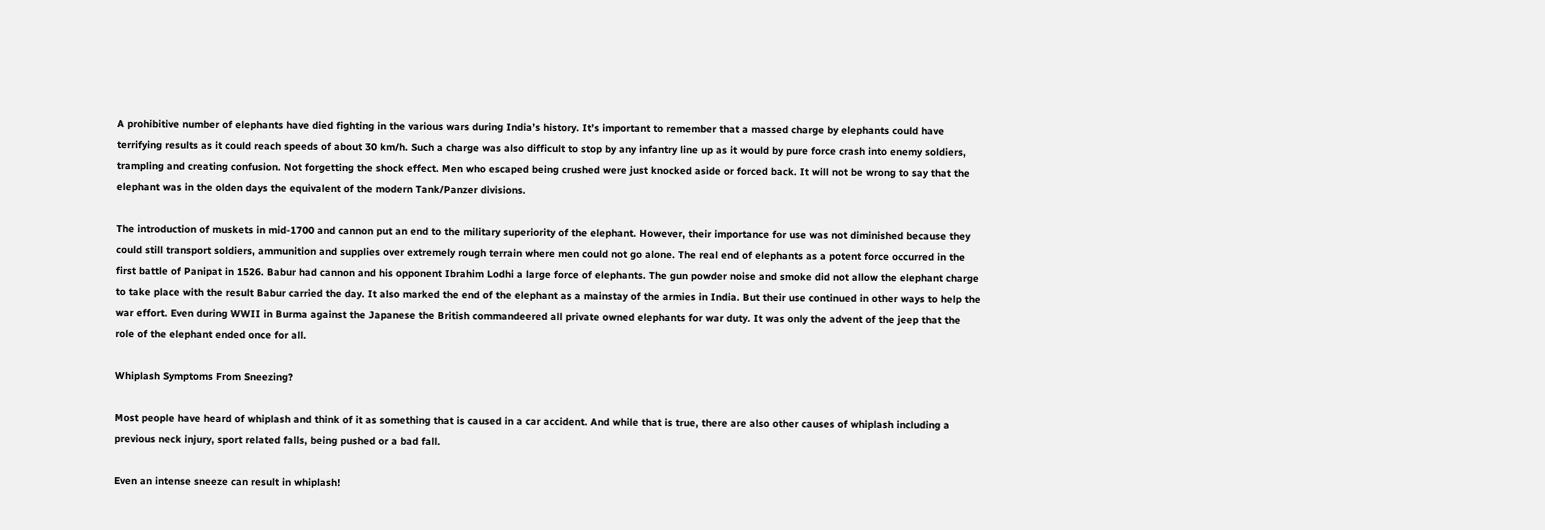A prohibitive number of elephants have died fighting in the various wars during India’s history. It’s important to remember that a massed charge by elephants could have terrifying results as it could reach speeds of about 30 km/h. Such a charge was also difficult to stop by any infantry line up as it would by pure force crash into enemy soldiers, trampling and creating confusion. Not forgetting the shock effect. Men who escaped being crushed were just knocked aside or forced back. It will not be wrong to say that the elephant was in the olden days the equivalent of the modern Tank/Panzer divisions.

The introduction of muskets in mid-1700 and cannon put an end to the military superiority of the elephant. However, their importance for use was not diminished because they could still transport soldiers, ammunition and supplies over extremely rough terrain where men could not go alone. The real end of elephants as a potent force occurred in the first battle of Panipat in 1526. Babur had cannon and his opponent Ibrahim Lodhi a large force of elephants. The gun powder noise and smoke did not allow the elephant charge to take place with the result Babur carried the day. It also marked the end of the elephant as a mainstay of the armies in India. But their use continued in other ways to help the war effort. Even during WWII in Burma against the Japanese the British commandeered all private owned elephants for war duty. It was only the advent of the jeep that the role of the elephant ended once for all.

Whiplash Symptoms From Sneezing?

Most people have heard of whiplash and think of it as something that is caused in a car accident. And while that is true, there are also other causes of whiplash including a previous neck injury, sport related falls, being pushed or a bad fall.

Even an intense sneeze can result in whiplash!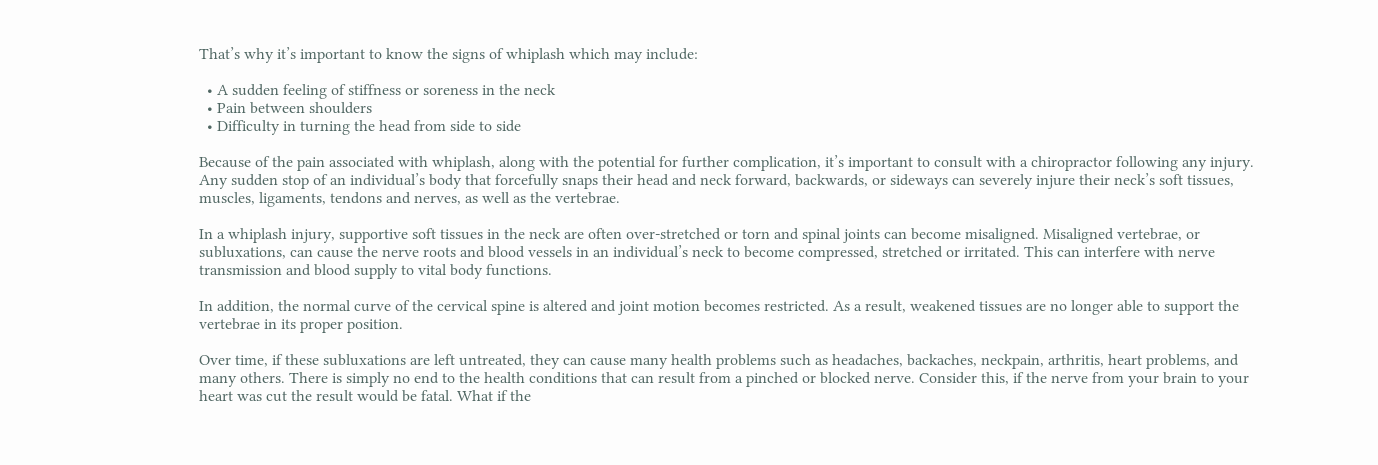That’s why it’s important to know the signs of whiplash which may include:

  • A sudden feeling of stiffness or soreness in the neck
  • Pain between shoulders
  • Difficulty in turning the head from side to side

Because of the pain associated with whiplash, along with the potential for further complication, it’s important to consult with a chiropractor following any injury. Any sudden stop of an individual’s body that forcefully snaps their head and neck forward, backwards, or sideways can severely injure their neck’s soft tissues, muscles, ligaments, tendons and nerves, as well as the vertebrae.

In a whiplash injury, supportive soft tissues in the neck are often over-stretched or torn and spinal joints can become misaligned. Misaligned vertebrae, or subluxations, can cause the nerve roots and blood vessels in an individual’s neck to become compressed, stretched or irritated. This can interfere with nerve transmission and blood supply to vital body functions.

In addition, the normal curve of the cervical spine is altered and joint motion becomes restricted. As a result, weakened tissues are no longer able to support the vertebrae in its proper position.

Over time, if these subluxations are left untreated, they can cause many health problems such as headaches, backaches, neckpain, arthritis, heart problems, and many others. There is simply no end to the health conditions that can result from a pinched or blocked nerve. Consider this, if the nerve from your brain to your heart was cut the result would be fatal. What if the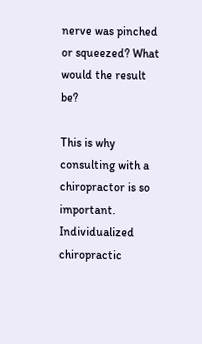nerve was pinched or squeezed? What would the result be?

This is why consulting with a chiropractor is so important. Individualized chiropractic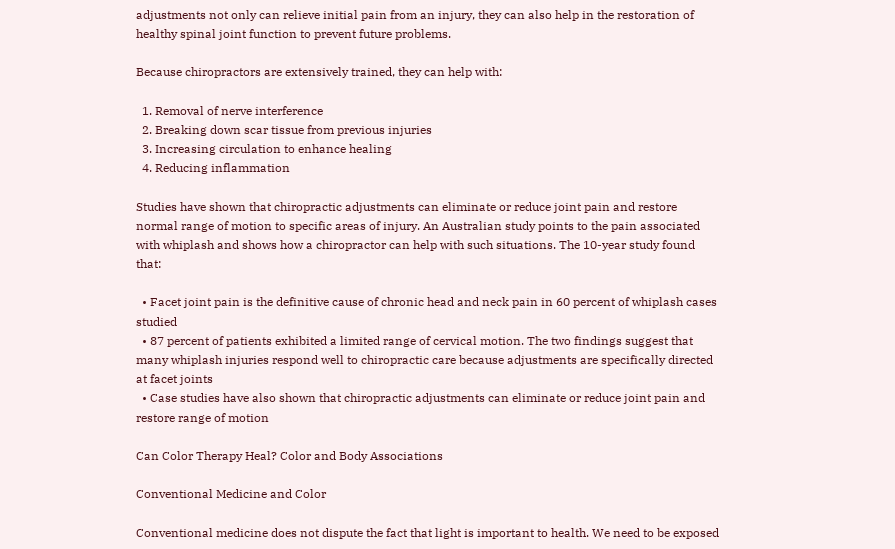adjustments not only can relieve initial pain from an injury, they can also help in the restoration of healthy spinal joint function to prevent future problems.

Because chiropractors are extensively trained, they can help with:

  1. Removal of nerve interference
  2. Breaking down scar tissue from previous injuries
  3. Increasing circulation to enhance healing
  4. Reducing inflammation

Studies have shown that chiropractic adjustments can eliminate or reduce joint pain and restore normal range of motion to specific areas of injury. An Australian study points to the pain associated with whiplash and shows how a chiropractor can help with such situations. The 10-year study found that:

  • Facet joint pain is the definitive cause of chronic head and neck pain in 60 percent of whiplash cases studied
  • 87 percent of patients exhibited a limited range of cervical motion. The two findings suggest that many whiplash injuries respond well to chiropractic care because adjustments are specifically directed at facet joints
  • Case studies have also shown that chiropractic adjustments can eliminate or reduce joint pain and restore range of motion

Can Color Therapy Heal? Color and Body Associations

Conventional Medicine and Color

Conventional medicine does not dispute the fact that light is important to health. We need to be exposed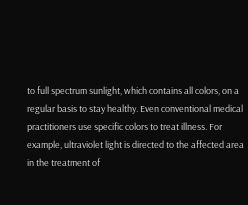to full spectrum sunlight, which contains all colors, on a regular basis to stay healthy. Even conventional medical practitioners use specific colors to treat illness. For example, ultraviolet light is directed to the affected area in the treatment of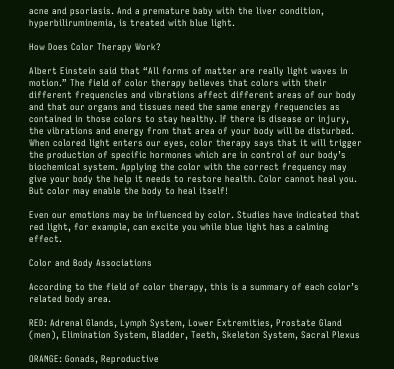acne and psoriasis. And a premature baby with the liver condition, hyperbiliruminemia, is treated with blue light.

How Does Color Therapy Work?

Albert Einstein said that “All forms of matter are really light waves in motion.” The field of color therapy believes that colors with their different frequencies and vibrations affect different areas of our body and that our organs and tissues need the same energy frequencies as contained in those colors to stay healthy. If there is disease or injury, the vibrations and energy from that area of your body will be disturbed. When colored light enters our eyes, color therapy says that it will trigger the production of specific hormones which are in control of our body’s biochemical system. Applying the color with the correct frequency may give your body the help it needs to restore health. Color cannot heal you. But color may enable the body to heal itself!

Even our emotions may be influenced by color. Studies have indicated that red light, for example, can excite you while blue light has a calming effect.

Color and Body Associations

According to the field of color therapy, this is a summary of each color’s related body area.

RED: Adrenal Glands, Lymph System, Lower Extremities, Prostate Gland (men), Elimination System, Bladder, Teeth, Skeleton System, Sacral Plexus

ORANGE: Gonads, Reproductive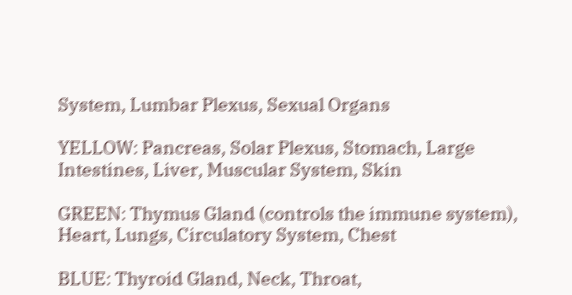System, Lumbar Plexus, Sexual Organs

YELLOW: Pancreas, Solar Plexus, Stomach, Large Intestines, Liver, Muscular System, Skin

GREEN: Thymus Gland (controls the immune system), Heart, Lungs, Circulatory System, Chest

BLUE: Thyroid Gland, Neck, Throat,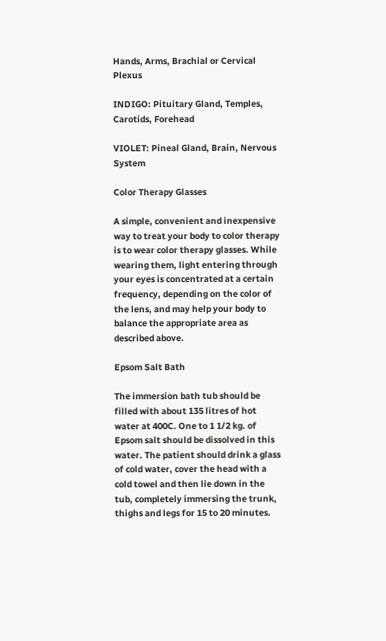Hands, Arms, Brachial or Cervical Plexus

INDIGO: Pituitary Gland, Temples, Carotids, Forehead

VIOLET: Pineal Gland, Brain, Nervous System

Color Therapy Glasses

A simple, convenient and inexpensive way to treat your body to color therapy is to wear color therapy glasses. While wearing them, light entering through your eyes is concentrated at a certain frequency, depending on the color of the lens, and may help your body to balance the appropriate area as described above.

Epsom Salt Bath

The immersion bath tub should be filled with about 135 litres of hot water at 400C. One to 1 1/2 kg. of Epsom salt should be dissolved in this water. The patient should drink a glass of cold water, cover the head with a cold towel and then lie down in the tub, completely immersing the trunk, thighs and legs for 15 to 20 minutes.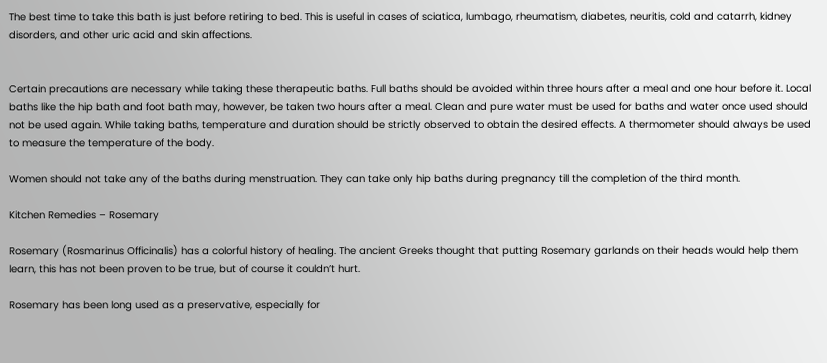The best time to take this bath is just before retiring to bed. This is useful in cases of sciatica, lumbago, rheumatism, diabetes, neuritis, cold and catarrh, kidney disorders, and other uric acid and skin affections.


Certain precautions are necessary while taking these therapeutic baths. Full baths should be avoided within three hours after a meal and one hour before it. Local baths like the hip bath and foot bath may, however, be taken two hours after a meal. Clean and pure water must be used for baths and water once used should not be used again. While taking baths, temperature and duration should be strictly observed to obtain the desired effects. A thermometer should always be used to measure the temperature of the body.

Women should not take any of the baths during menstruation. They can take only hip baths during pregnancy till the completion of the third month.

Kitchen Remedies – Rosemary

Rosemary (Rosmarinus Officinalis) has a colorful history of healing. The ancient Greeks thought that putting Rosemary garlands on their heads would help them learn, this has not been proven to be true, but of course it couldn’t hurt.

Rosemary has been long used as a preservative, especially for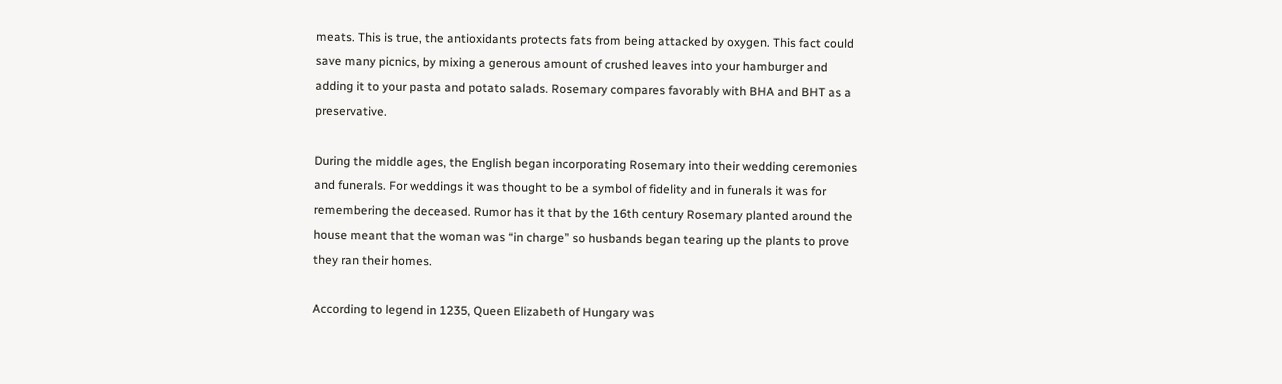meats. This is true, the antioxidants protects fats from being attacked by oxygen. This fact could save many picnics, by mixing a generous amount of crushed leaves into your hamburger and adding it to your pasta and potato salads. Rosemary compares favorably with BHA and BHT as a preservative.

During the middle ages, the English began incorporating Rosemary into their wedding ceremonies and funerals. For weddings it was thought to be a symbol of fidelity and in funerals it was for remembering the deceased. Rumor has it that by the 16th century Rosemary planted around the house meant that the woman was “in charge” so husbands began tearing up the plants to prove they ran their homes.

According to legend in 1235, Queen Elizabeth of Hungary was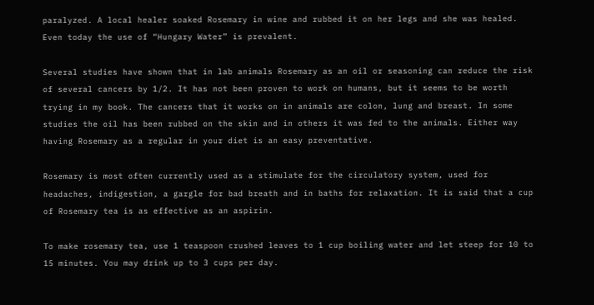paralyzed. A local healer soaked Rosemary in wine and rubbed it on her legs and she was healed. Even today the use of “Hungary Water” is prevalent.

Several studies have shown that in lab animals Rosemary as an oil or seasoning can reduce the risk of several cancers by 1/2. It has not been proven to work on humans, but it seems to be worth trying in my book. The cancers that it works on in animals are colon, lung and breast. In some studies the oil has been rubbed on the skin and in others it was fed to the animals. Either way having Rosemary as a regular in your diet is an easy preventative.

Rosemary is most often currently used as a stimulate for the circulatory system, used for headaches, indigestion, a gargle for bad breath and in baths for relaxation. It is said that a cup of Rosemary tea is as effective as an aspirin.

To make rosemary tea, use 1 teaspoon crushed leaves to 1 cup boiling water and let steep for 10 to 15 minutes. You may drink up to 3 cups per day.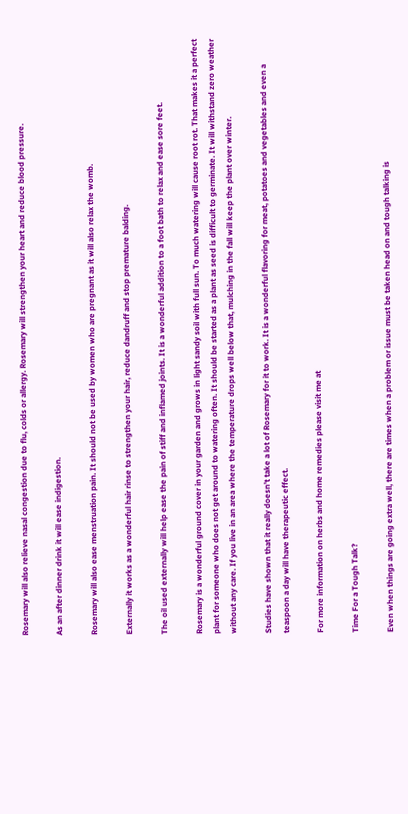Rosemary will also relieve nasal congestion due to flu, colds or allergy. Rosemary will strengthen your heart and reduce blood pressure.

As an after dinner drink it will ease indigestion.

Rosemary will also ease menstruation pain. It should not be used by women who are pregnant as it will also relax the womb.

Externally it works as a wonderful hair rinse to strengthen your hair, reduce dandruff and stop premature balding.

The oil used externally will help ease the pain of stiff and inflamed joints. It is a wonderful addition to a foot bath to relax and ease sore feet.

Rosemary is a wonderful ground cover in your garden and grows in light sandy soil with full sun. To much watering will cause root rot. That makes it a perfect plant for someone who does not get around to watering often. It should be started as a plant as seed is difficult to germinate. It will withstand zero weather without any care. If you live in an area where the temperature drops well below that, mulching in the fall will keep the plant over winter.

Studies have shown that it really doesn’t take a lot of Rosemary for it to work. It is a wonderful flavoring for meat, potatoes and vegetables and even a teaspoon a day will have therapeutic effect.

For more information on herbs and home remedies please visit me at

Time For a Tough Talk?

Even when things are going extra well, there are times when a problem or issue must be taken head on and tough talking is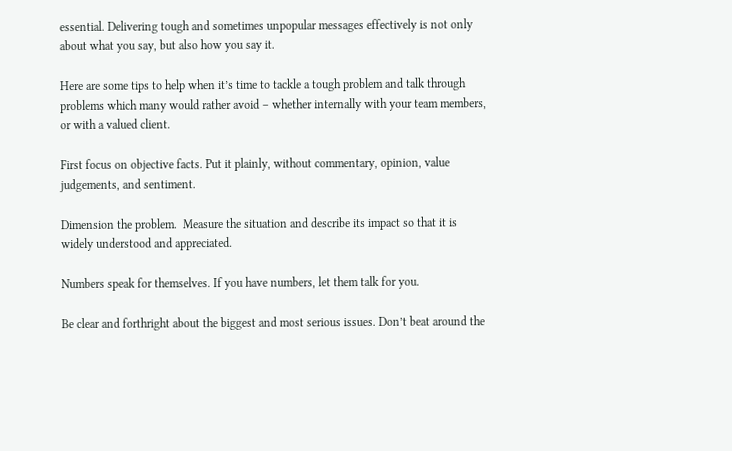essential. Delivering tough and sometimes unpopular messages effectively is not only about what you say, but also how you say it.

Here are some tips to help when it’s time to tackle a tough problem and talk through problems which many would rather avoid – whether internally with your team members, or with a valued client.

First focus on objective facts. Put it plainly, without commentary, opinion, value judgements, and sentiment.

Dimension the problem.  Measure the situation and describe its impact so that it is widely understood and appreciated.

Numbers speak for themselves. If you have numbers, let them talk for you.

Be clear and forthright about the biggest and most serious issues. Don’t beat around the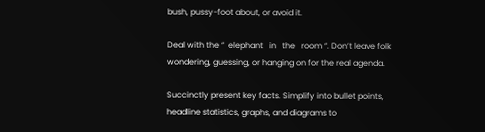bush, pussy-foot about, or avoid it.

Deal with the “  elephant   in   the   room “. Don’t leave folk wondering, guessing, or hanging on for the real agenda.

Succinctly present key facts. Simplify into bullet points, headline statistics, graphs, and diagrams to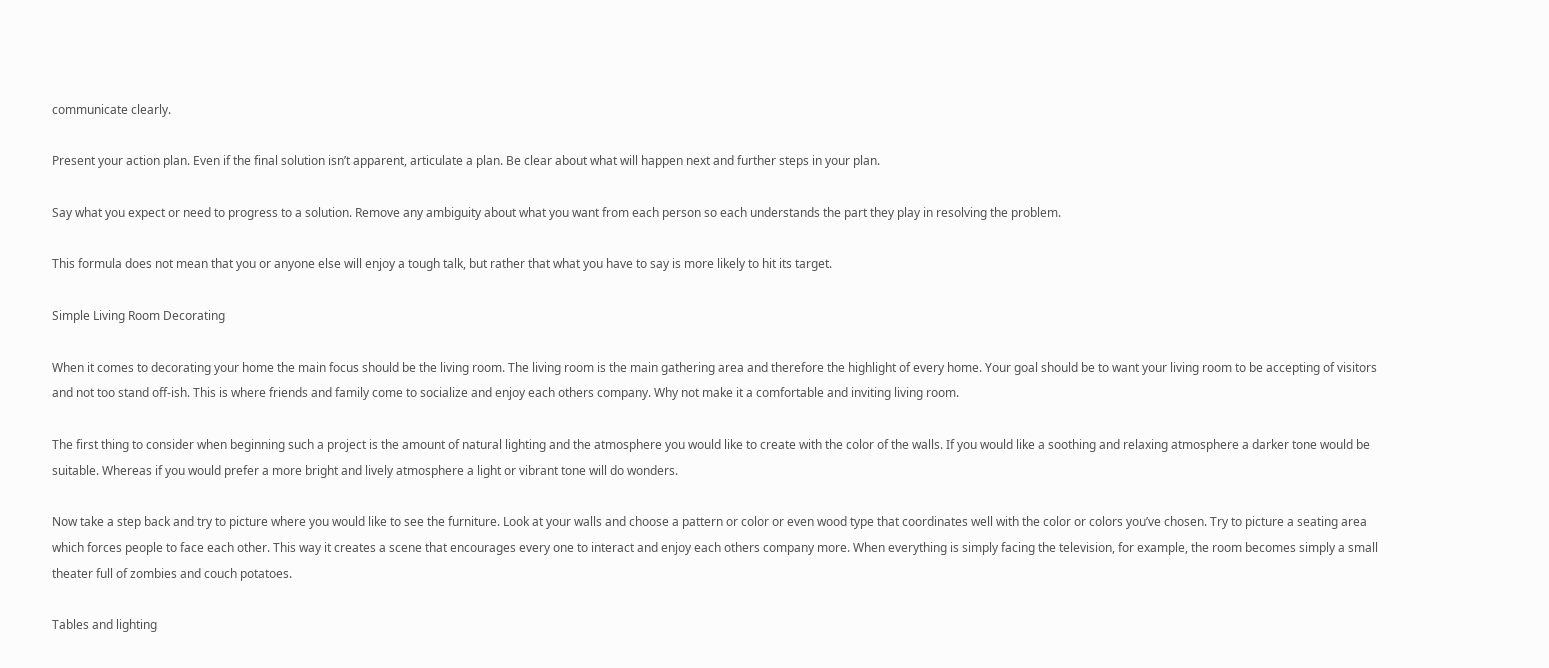communicate clearly.

Present your action plan. Even if the final solution isn’t apparent, articulate a plan. Be clear about what will happen next and further steps in your plan.

Say what you expect or need to progress to a solution. Remove any ambiguity about what you want from each person so each understands the part they play in resolving the problem.

This formula does not mean that you or anyone else will enjoy a tough talk, but rather that what you have to say is more likely to hit its target.

Simple Living Room Decorating

When it comes to decorating your home the main focus should be the living room. The living room is the main gathering area and therefore the highlight of every home. Your goal should be to want your living room to be accepting of visitors and not too stand off-ish. This is where friends and family come to socialize and enjoy each others company. Why not make it a comfortable and inviting living room.

The first thing to consider when beginning such a project is the amount of natural lighting and the atmosphere you would like to create with the color of the walls. If you would like a soothing and relaxing atmosphere a darker tone would be suitable. Whereas if you would prefer a more bright and lively atmosphere a light or vibrant tone will do wonders.

Now take a step back and try to picture where you would like to see the furniture. Look at your walls and choose a pattern or color or even wood type that coordinates well with the color or colors you’ve chosen. Try to picture a seating area which forces people to face each other. This way it creates a scene that encourages every one to interact and enjoy each others company more. When everything is simply facing the television, for example, the room becomes simply a small theater full of zombies and couch potatoes.

Tables and lighting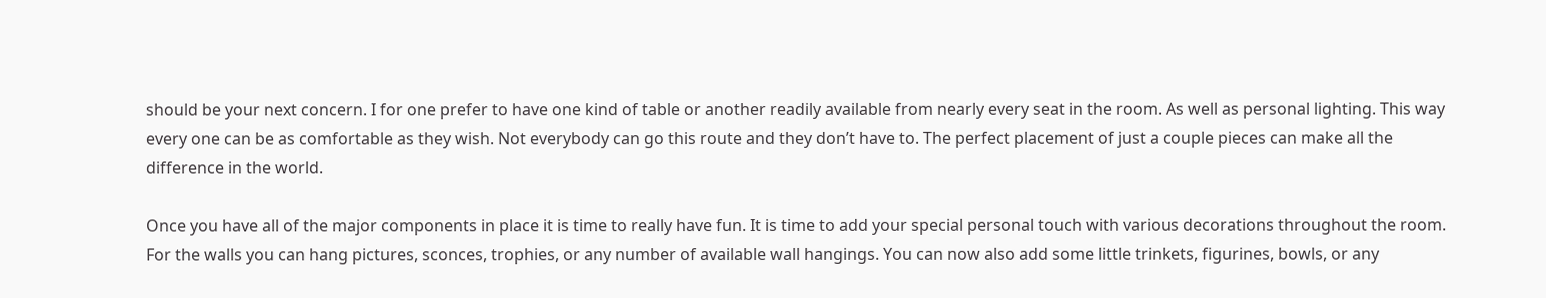should be your next concern. I for one prefer to have one kind of table or another readily available from nearly every seat in the room. As well as personal lighting. This way every one can be as comfortable as they wish. Not everybody can go this route and they don’t have to. The perfect placement of just a couple pieces can make all the difference in the world.

Once you have all of the major components in place it is time to really have fun. It is time to add your special personal touch with various decorations throughout the room. For the walls you can hang pictures, sconces, trophies, or any number of available wall hangings. You can now also add some little trinkets, figurines, bowls, or any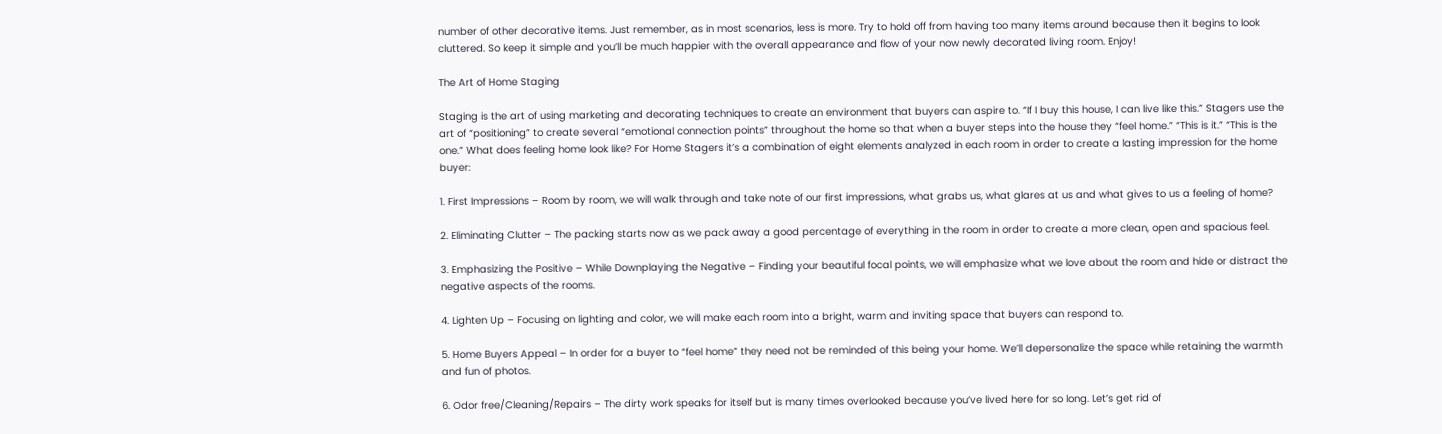number of other decorative items. Just remember, as in most scenarios, less is more. Try to hold off from having too many items around because then it begins to look cluttered. So keep it simple and you’ll be much happier with the overall appearance and flow of your now newly decorated living room. Enjoy!

The Art of Home Staging

Staging is the art of using marketing and decorating techniques to create an environment that buyers can aspire to. “If I buy this house, I can live like this.” Stagers use the art of “positioning” to create several “emotional connection points” throughout the home so that when a buyer steps into the house they “feel home.” “This is it.” “This is the one.” What does feeling home look like? For Home Stagers it’s a combination of eight elements analyzed in each room in order to create a lasting impression for the home buyer:

1. First Impressions – Room by room, we will walk through and take note of our first impressions, what grabs us, what glares at us and what gives to us a feeling of home?

2. Eliminating Clutter – The packing starts now as we pack away a good percentage of everything in the room in order to create a more clean, open and spacious feel.

3. Emphasizing the Positive – While Downplaying the Negative – Finding your beautiful focal points, we will emphasize what we love about the room and hide or distract the negative aspects of the rooms.

4. Lighten Up – Focusing on lighting and color, we will make each room into a bright, warm and inviting space that buyers can respond to.

5. Home Buyers Appeal – In order for a buyer to “feel home” they need not be reminded of this being your home. We’ll depersonalize the space while retaining the warmth and fun of photos.

6. Odor free/Cleaning/Repairs – The dirty work speaks for itself but is many times overlooked because you’ve lived here for so long. Let’s get rid of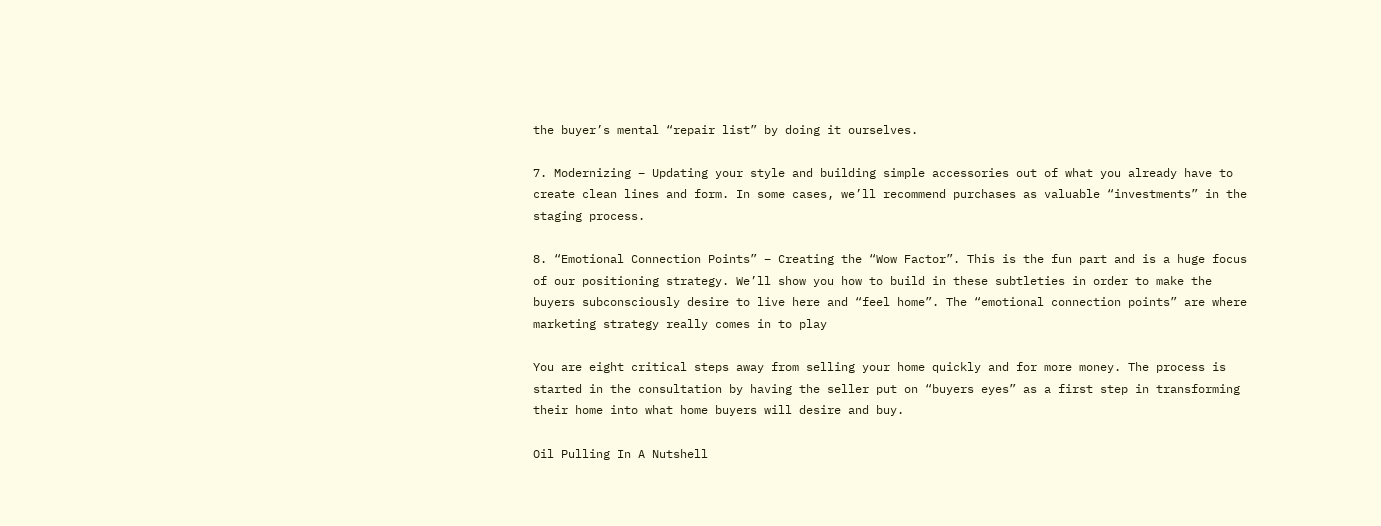the buyer’s mental “repair list” by doing it ourselves.

7. Modernizing – Updating your style and building simple accessories out of what you already have to create clean lines and form. In some cases, we’ll recommend purchases as valuable “investments” in the staging process.

8. “Emotional Connection Points” – Creating the “Wow Factor”. This is the fun part and is a huge focus of our positioning strategy. We’ll show you how to build in these subtleties in order to make the buyers subconsciously desire to live here and “feel home”. The “emotional connection points” are where marketing strategy really comes in to play

You are eight critical steps away from selling your home quickly and for more money. The process is started in the consultation by having the seller put on “buyers eyes” as a first step in transforming their home into what home buyers will desire and buy.

Oil Pulling In A Nutshell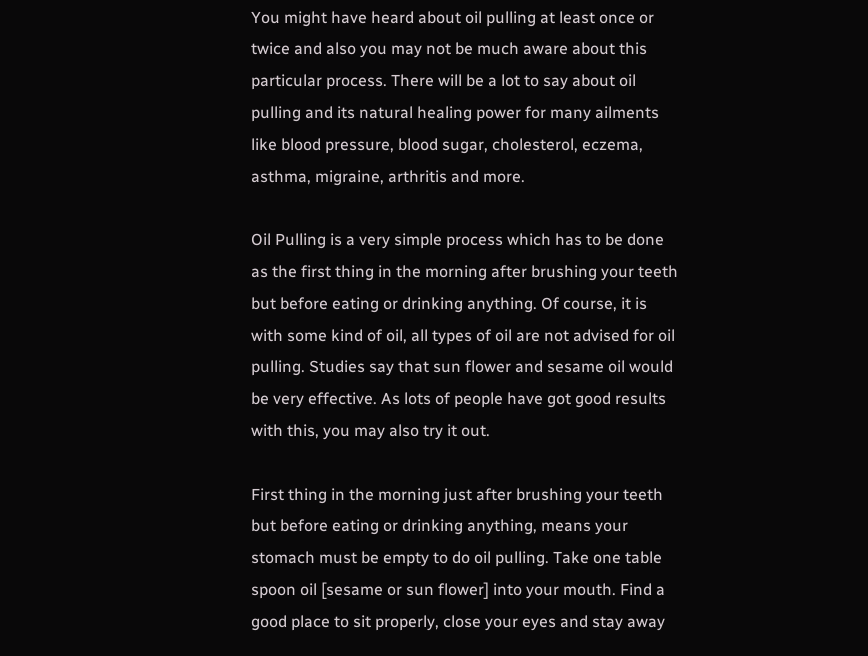You might have heard about oil pulling at least once or twice and also you may not be much aware about this particular process. There will be a lot to say about oil pulling and its natural healing power for many ailments like blood pressure, blood sugar, cholesterol, eczema, asthma, migraine, arthritis and more.

Oil Pulling is a very simple process which has to be done as the first thing in the morning after brushing your teeth but before eating or drinking anything. Of course, it is with some kind of oil, all types of oil are not advised for oil pulling. Studies say that sun flower and sesame oil would be very effective. As lots of people have got good results with this, you may also try it out.

First thing in the morning just after brushing your teeth but before eating or drinking anything, means your stomach must be empty to do oil pulling. Take one table spoon oil [sesame or sun flower] into your mouth. Find a good place to sit properly, close your eyes and stay away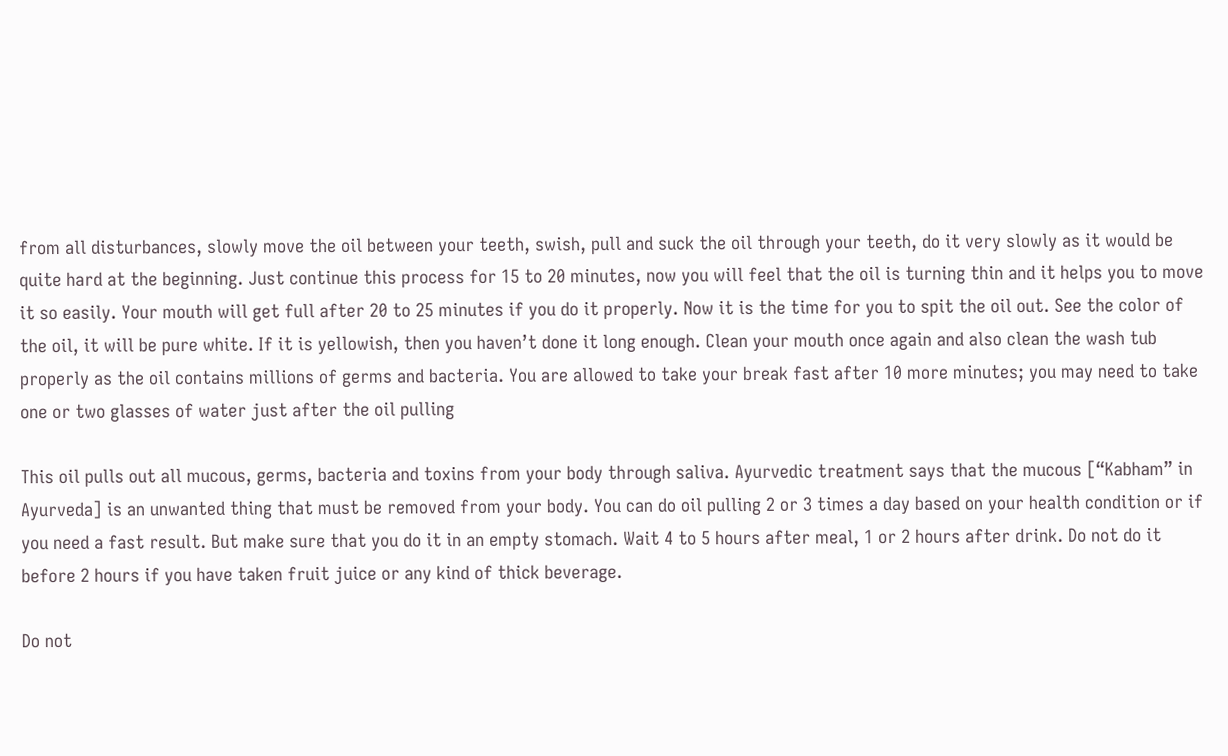from all disturbances, slowly move the oil between your teeth, swish, pull and suck the oil through your teeth, do it very slowly as it would be quite hard at the beginning. Just continue this process for 15 to 20 minutes, now you will feel that the oil is turning thin and it helps you to move it so easily. Your mouth will get full after 20 to 25 minutes if you do it properly. Now it is the time for you to spit the oil out. See the color of the oil, it will be pure white. If it is yellowish, then you haven’t done it long enough. Clean your mouth once again and also clean the wash tub properly as the oil contains millions of germs and bacteria. You are allowed to take your break fast after 10 more minutes; you may need to take one or two glasses of water just after the oil pulling

This oil pulls out all mucous, germs, bacteria and toxins from your body through saliva. Ayurvedic treatment says that the mucous [“Kabham” in Ayurveda] is an unwanted thing that must be removed from your body. You can do oil pulling 2 or 3 times a day based on your health condition or if you need a fast result. But make sure that you do it in an empty stomach. Wait 4 to 5 hours after meal, 1 or 2 hours after drink. Do not do it before 2 hours if you have taken fruit juice or any kind of thick beverage.

Do not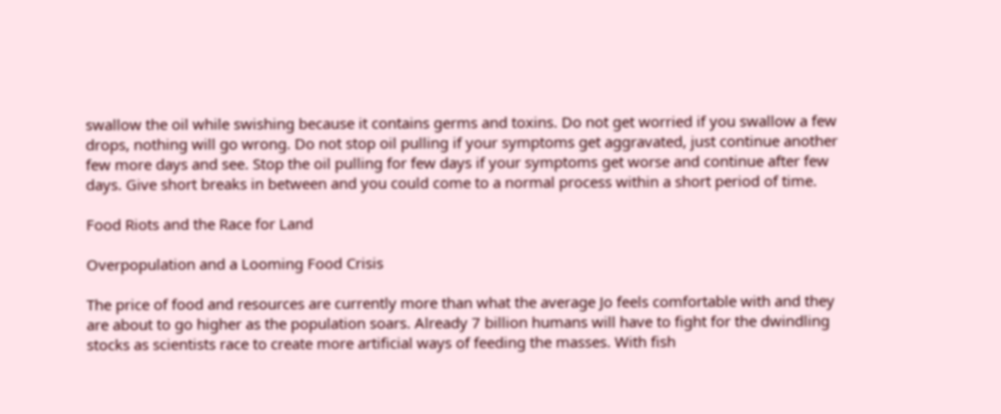swallow the oil while swishing because it contains germs and toxins. Do not get worried if you swallow a few drops, nothing will go wrong. Do not stop oil pulling if your symptoms get aggravated, just continue another few more days and see. Stop the oil pulling for few days if your symptoms get worse and continue after few days. Give short breaks in between and you could come to a normal process within a short period of time.

Food Riots and the Race for Land

Overpopulation and a Looming Food Crisis

The price of food and resources are currently more than what the average Jo feels comfortable with and they are about to go higher as the population soars. Already 7 billion humans will have to fight for the dwindling stocks as scientists race to create more artificial ways of feeding the masses. With fish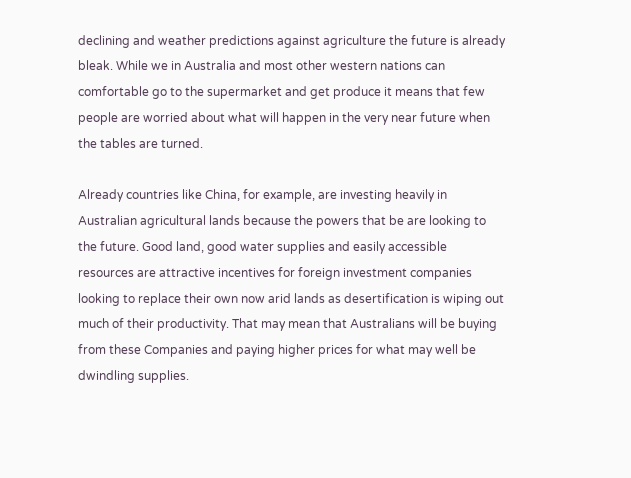declining and weather predictions against agriculture the future is already bleak. While we in Australia and most other western nations can comfortable go to the supermarket and get produce it means that few people are worried about what will happen in the very near future when the tables are turned.

Already countries like China, for example, are investing heavily in Australian agricultural lands because the powers that be are looking to the future. Good land, good water supplies and easily accessible resources are attractive incentives for foreign investment companies looking to replace their own now arid lands as desertification is wiping out much of their productivity. That may mean that Australians will be buying from these Companies and paying higher prices for what may well be dwindling supplies.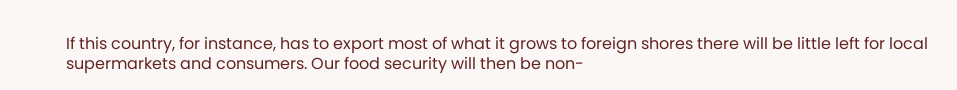If this country, for instance, has to export most of what it grows to foreign shores there will be little left for local supermarkets and consumers. Our food security will then be non-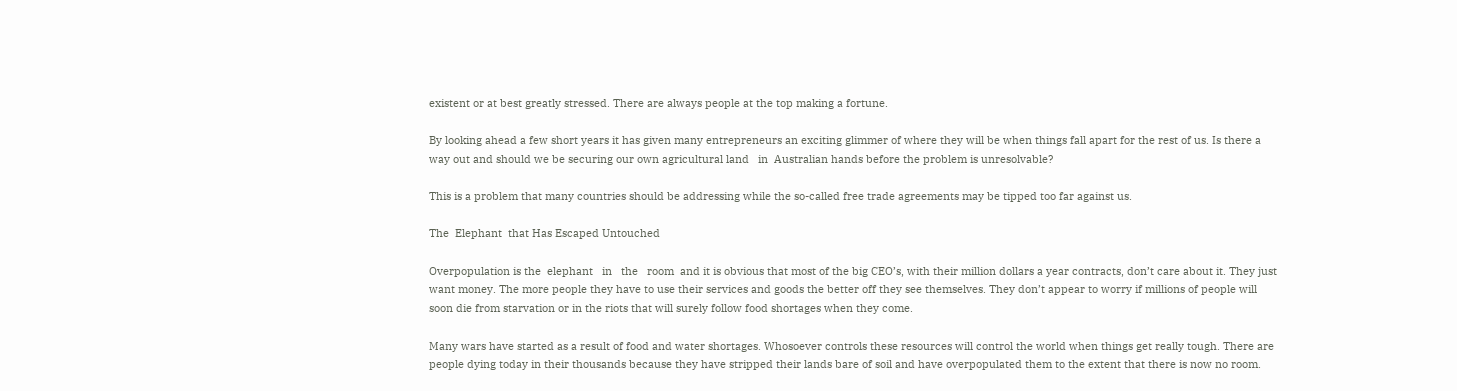existent or at best greatly stressed. There are always people at the top making a fortune.

By looking ahead a few short years it has given many entrepreneurs an exciting glimmer of where they will be when things fall apart for the rest of us. Is there a way out and should we be securing our own agricultural land   in  Australian hands before the problem is unresolvable?

This is a problem that many countries should be addressing while the so-called free trade agreements may be tipped too far against us.

The  Elephant  that Has Escaped Untouched

Overpopulation is the  elephant   in   the   room  and it is obvious that most of the big CEO’s, with their million dollars a year contracts, don’t care about it. They just want money. The more people they have to use their services and goods the better off they see themselves. They don’t appear to worry if millions of people will soon die from starvation or in the riots that will surely follow food shortages when they come.

Many wars have started as a result of food and water shortages. Whosoever controls these resources will control the world when things get really tough. There are people dying today in their thousands because they have stripped their lands bare of soil and have overpopulated them to the extent that there is now no room.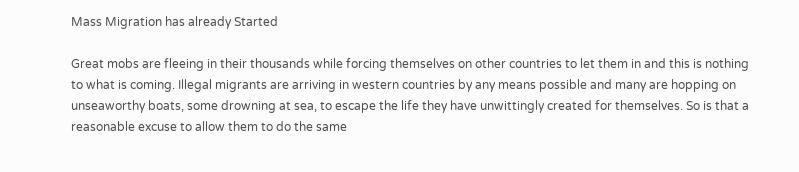Mass Migration has already Started

Great mobs are fleeing in their thousands while forcing themselves on other countries to let them in and this is nothing to what is coming. Illegal migrants are arriving in western countries by any means possible and many are hopping on unseaworthy boats, some drowning at sea, to escape the life they have unwittingly created for themselves. So is that a reasonable excuse to allow them to do the same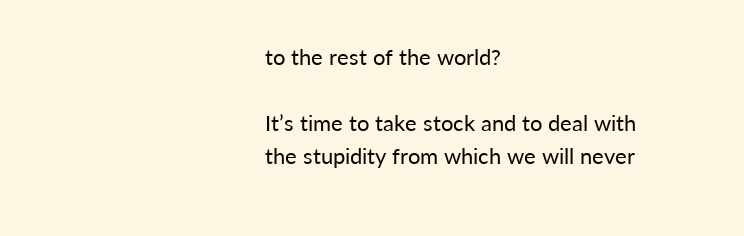to the rest of the world?

It’s time to take stock and to deal with the stupidity from which we will never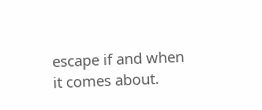escape if and when it comes about.